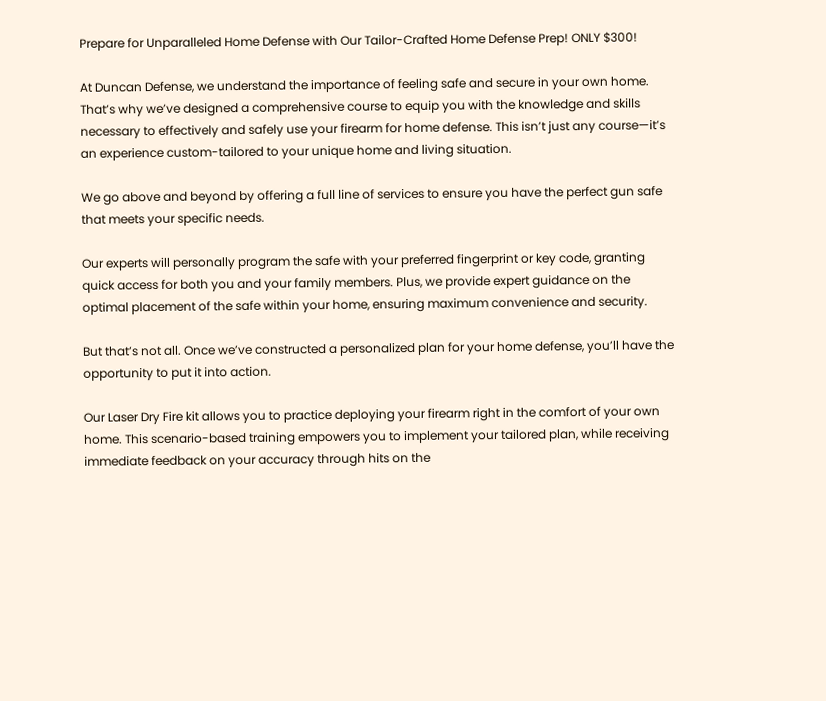Prepare for Unparalleled Home Defense with Our Tailor-Crafted Home Defense Prep! ONLY $300!

At Duncan Defense, we understand the importance of feeling safe and secure in your own home. That’s why we’ve designed a comprehensive course to equip you with the knowledge and skills necessary to effectively and safely use your firearm for home defense. This isn’t just any course—it’s an experience custom-tailored to your unique home and living situation.

We go above and beyond by offering a full line of services to ensure you have the perfect gun safe that meets your specific needs.

Our experts will personally program the safe with your preferred fingerprint or key code, granting quick access for both you and your family members. Plus, we provide expert guidance on the optimal placement of the safe within your home, ensuring maximum convenience and security.

But that’s not all. Once we’ve constructed a personalized plan for your home defense, you’ll have the opportunity to put it into action.

Our Laser Dry Fire kit allows you to practice deploying your firearm right in the comfort of your own home. This scenario-based training empowers you to implement your tailored plan, while receiving immediate feedback on your accuracy through hits on the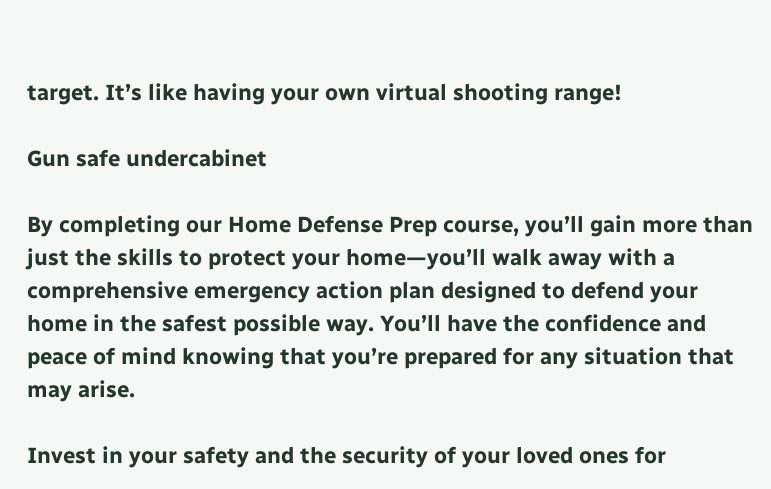target. It’s like having your own virtual shooting range!

Gun safe undercabinet

By completing our Home Defense Prep course, you’ll gain more than just the skills to protect your home—you’ll walk away with a comprehensive emergency action plan designed to defend your home in the safest possible way. You’ll have the confidence and peace of mind knowing that you’re prepared for any situation that may arise.

Invest in your safety and the security of your loved ones for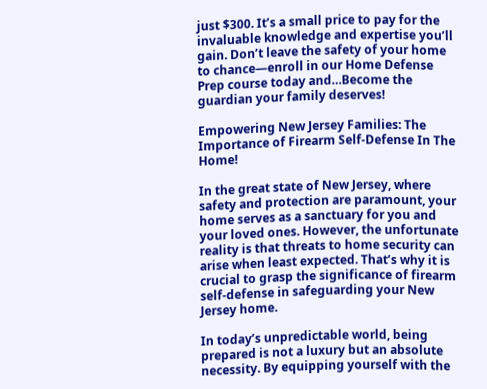just $300. It’s a small price to pay for the invaluable knowledge and expertise you’ll gain. Don’t leave the safety of your home to chance—enroll in our Home Defense Prep course today and…Become the guardian your family deserves!

Empowering New Jersey Families: The Importance of Firearm Self-Defense In The Home!

In the great state of New Jersey, where safety and protection are paramount, your home serves as a sanctuary for you and your loved ones. However, the unfortunate reality is that threats to home security can arise when least expected. That’s why it is crucial to grasp the significance of firearm self-defense in safeguarding your New Jersey home.

In today’s unpredictable world, being prepared is not a luxury but an absolute necessity. By equipping yourself with the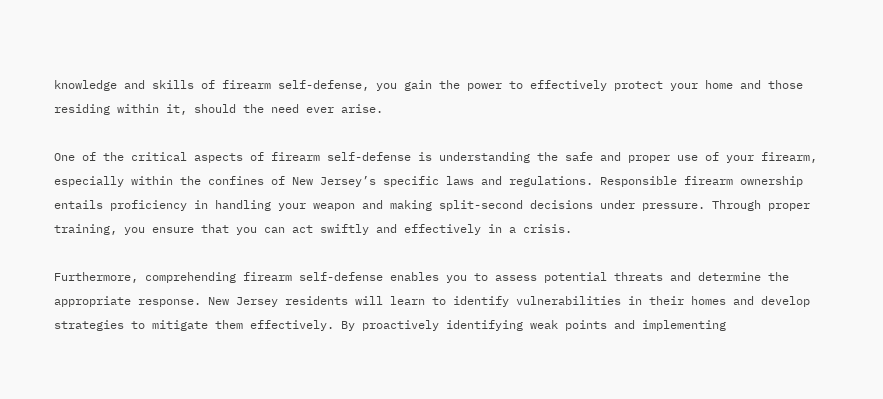knowledge and skills of firearm self-defense, you gain the power to effectively protect your home and those residing within it, should the need ever arise.

One of the critical aspects of firearm self-defense is understanding the safe and proper use of your firearm, especially within the confines of New Jersey’s specific laws and regulations. Responsible firearm ownership entails proficiency in handling your weapon and making split-second decisions under pressure. Through proper training, you ensure that you can act swiftly and effectively in a crisis.

Furthermore, comprehending firearm self-defense enables you to assess potential threats and determine the appropriate response. New Jersey residents will learn to identify vulnerabilities in their homes and develop strategies to mitigate them effectively. By proactively identifying weak points and implementing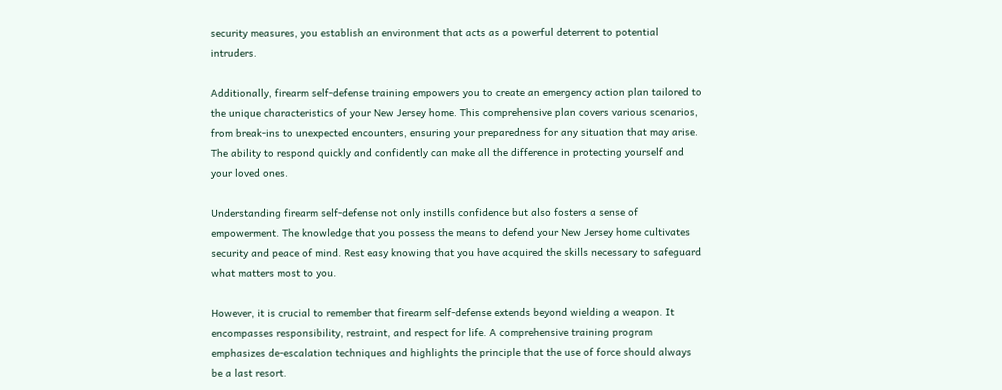security measures, you establish an environment that acts as a powerful deterrent to potential intruders.

Additionally, firearm self-defense training empowers you to create an emergency action plan tailored to the unique characteristics of your New Jersey home. This comprehensive plan covers various scenarios, from break-ins to unexpected encounters, ensuring your preparedness for any situation that may arise. The ability to respond quickly and confidently can make all the difference in protecting yourself and your loved ones.

Understanding firearm self-defense not only instills confidence but also fosters a sense of empowerment. The knowledge that you possess the means to defend your New Jersey home cultivates security and peace of mind. Rest easy knowing that you have acquired the skills necessary to safeguard what matters most to you.

However, it is crucial to remember that firearm self-defense extends beyond wielding a weapon. It encompasses responsibility, restraint, and respect for life. A comprehensive training program emphasizes de-escalation techniques and highlights the principle that the use of force should always be a last resort.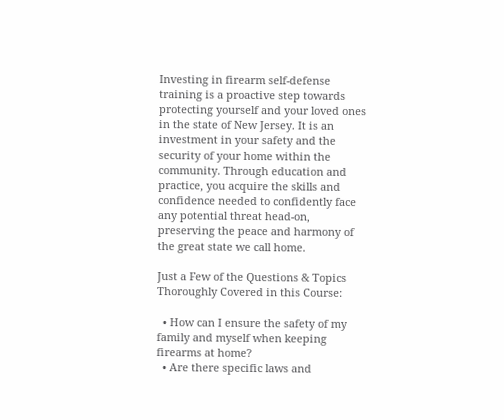Investing in firearm self-defense training is a proactive step towards protecting yourself and your loved ones in the state of New Jersey. It is an investment in your safety and the security of your home within the community. Through education and practice, you acquire the skills and confidence needed to confidently face any potential threat head-on, preserving the peace and harmony of the great state we call home.

Just a Few of the Questions & Topics Thoroughly Covered in this Course:

  • How can I ensure the safety of my family and myself when keeping firearms at home?
  • Are there specific laws and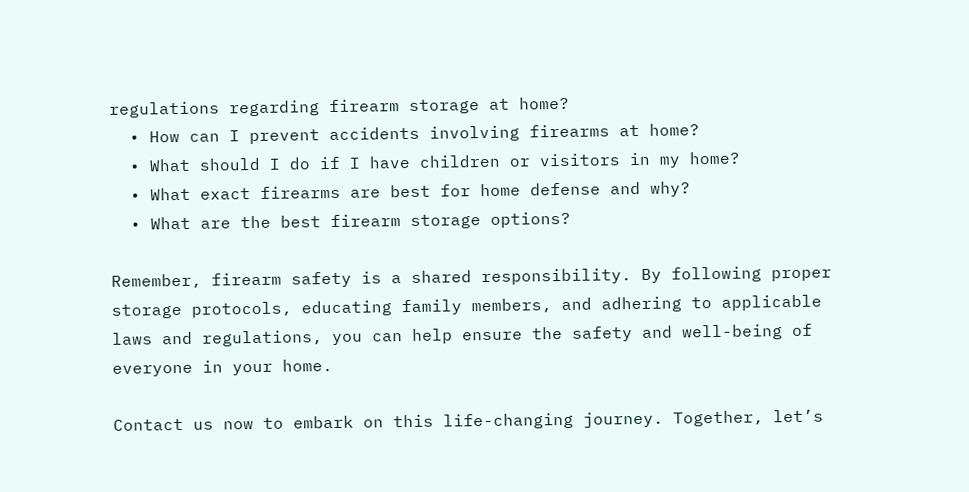regulations regarding firearm storage at home?
  • How can I prevent accidents involving firearms at home?
  • What should I do if I have children or visitors in my home?
  • What exact firearms are best for home defense and why?
  • What are the best firearm storage options?

Remember, firearm safety is a shared responsibility. By following proper storage protocols, educating family members, and adhering to applicable laws and regulations, you can help ensure the safety and well-being of everyone in your home.

Contact us now to embark on this life-changing journey. Together, let’s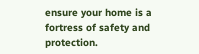ensure your home is a fortress of safety and protection.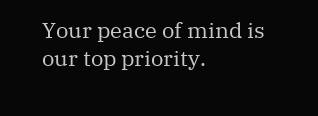Your peace of mind is our top priority.